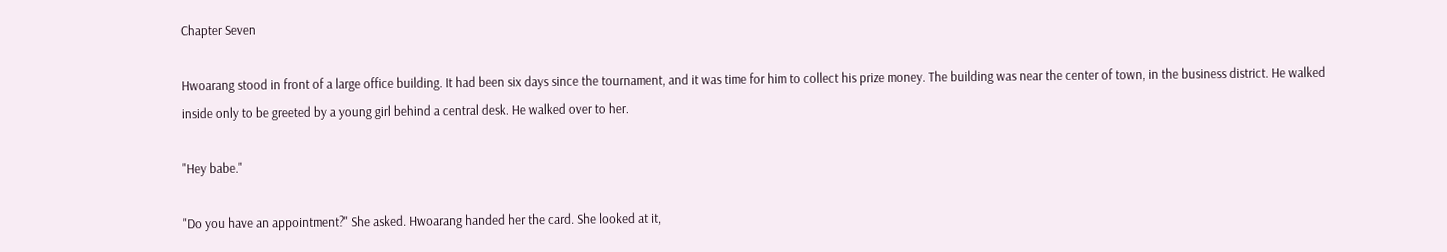Chapter Seven

Hwoarang stood in front of a large office building. It had been six days since the tournament, and it was time for him to collect his prize money. The building was near the center of town, in the business district. He walked inside only to be greeted by a young girl behind a central desk. He walked over to her.

"Hey babe."

"Do you have an appointment?" She asked. Hwoarang handed her the card. She looked at it,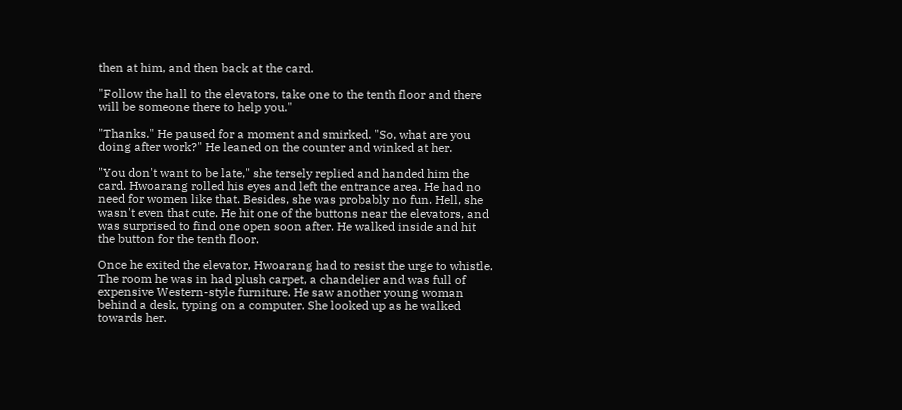then at him, and then back at the card.

"Follow the hall to the elevators, take one to the tenth floor and there will be someone there to help you."

"Thanks." He paused for a moment and smirked. "So, what are you doing after work?" He leaned on the counter and winked at her.

"You don't want to be late," she tersely replied and handed him the card. Hwoarang rolled his eyes and left the entrance area. He had no need for women like that. Besides, she was probably no fun. Hell, she wasn't even that cute. He hit one of the buttons near the elevators, and was surprised to find one open soon after. He walked inside and hit the button for the tenth floor.

Once he exited the elevator, Hwoarang had to resist the urge to whistle. The room he was in had plush carpet, a chandelier and was full of expensive Western-style furniture. He saw another young woman behind a desk, typing on a computer. She looked up as he walked towards her.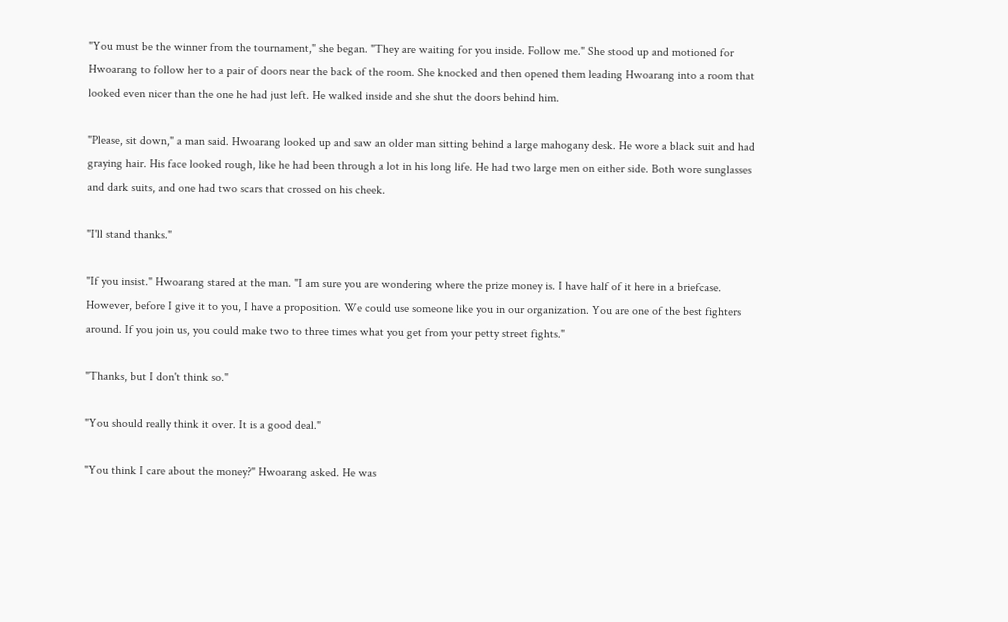"You must be the winner from the tournament," she began. "They are waiting for you inside. Follow me." She stood up and motioned for Hwoarang to follow her to a pair of doors near the back of the room. She knocked and then opened them leading Hwoarang into a room that looked even nicer than the one he had just left. He walked inside and she shut the doors behind him.

"Please, sit down," a man said. Hwoarang looked up and saw an older man sitting behind a large mahogany desk. He wore a black suit and had graying hair. His face looked rough, like he had been through a lot in his long life. He had two large men on either side. Both wore sunglasses and dark suits, and one had two scars that crossed on his cheek.

"I'll stand thanks."

"If you insist." Hwoarang stared at the man. "I am sure you are wondering where the prize money is. I have half of it here in a briefcase. However, before I give it to you, I have a proposition. We could use someone like you in our organization. You are one of the best fighters around. If you join us, you could make two to three times what you get from your petty street fights."

"Thanks, but I don't think so."

"You should really think it over. It is a good deal."

"You think I care about the money?" Hwoarang asked. He was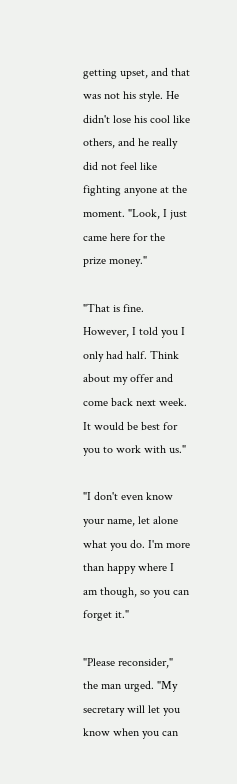getting upset, and that was not his style. He didn't lose his cool like others, and he really did not feel like fighting anyone at the moment. "Look, I just came here for the prize money."

"That is fine. However, I told you I only had half. Think about my offer and come back next week. It would be best for you to work with us."

"I don't even know your name, let alone what you do. I'm more than happy where I am though, so you can forget it."

"Please reconsider," the man urged. "My secretary will let you know when you can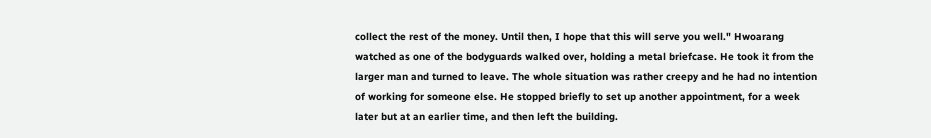collect the rest of the money. Until then, I hope that this will serve you well." Hwoarang watched as one of the bodyguards walked over, holding a metal briefcase. He took it from the larger man and turned to leave. The whole situation was rather creepy and he had no intention of working for someone else. He stopped briefly to set up another appointment, for a week later but at an earlier time, and then left the building.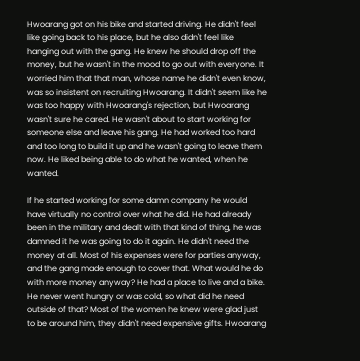Hwoarang got on his bike and started driving. He didn't feel like going back to his place, but he also didn't feel like hanging out with the gang. He knew he should drop off the money, but he wasn't in the mood to go out with everyone. It worried him that that man, whose name he didn't even know, was so insistent on recruiting Hwoarang. It didn't seem like he was too happy with Hwoarang's rejection, but Hwoarang wasn't sure he cared. He wasn't about to start working for someone else and leave his gang. He had worked too hard and too long to build it up and he wasn't going to leave them now. He liked being able to do what he wanted, when he wanted.

If he started working for some damn company he would have virtually no control over what he did. He had already been in the military and dealt with that kind of thing, he was damned it he was going to do it again. He didn't need the money at all. Most of his expenses were for parties anyway, and the gang made enough to cover that. What would he do with more money anyway? He had a place to live and a bike. He never went hungry or was cold, so what did he need outside of that? Most of the women he knew were glad just to be around him, they didn't need expensive gifts. Hwoarang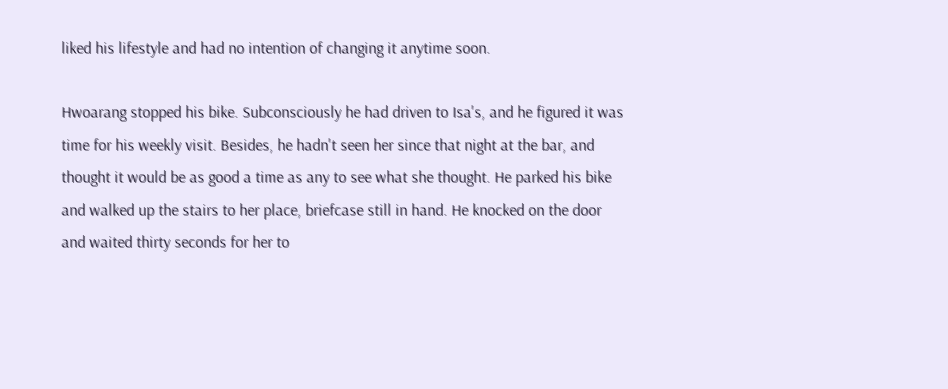liked his lifestyle and had no intention of changing it anytime soon.

Hwoarang stopped his bike. Subconsciously he had driven to Isa's, and he figured it was time for his weekly visit. Besides, he hadn't seen her since that night at the bar, and thought it would be as good a time as any to see what she thought. He parked his bike and walked up the stairs to her place, briefcase still in hand. He knocked on the door and waited thirty seconds for her to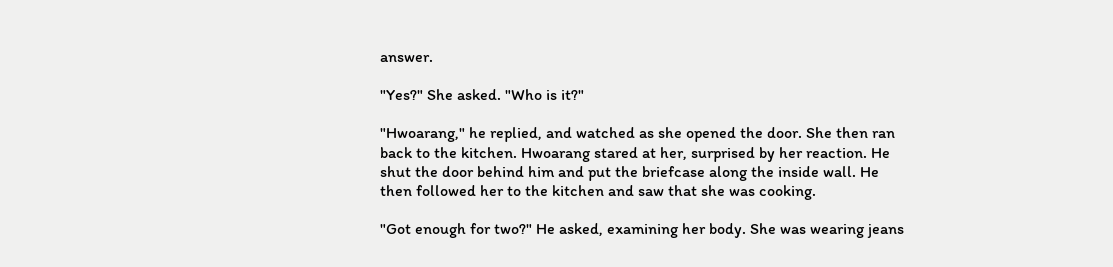answer.

"Yes?" She asked. "Who is it?"

"Hwoarang," he replied, and watched as she opened the door. She then ran back to the kitchen. Hwoarang stared at her, surprised by her reaction. He shut the door behind him and put the briefcase along the inside wall. He then followed her to the kitchen and saw that she was cooking.

"Got enough for two?" He asked, examining her body. She was wearing jeans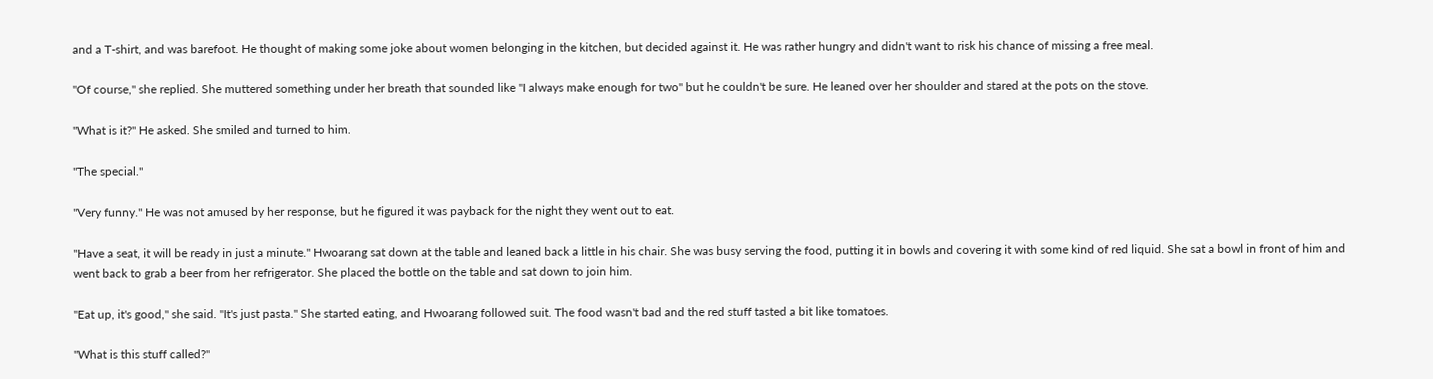and a T-shirt, and was barefoot. He thought of making some joke about women belonging in the kitchen, but decided against it. He was rather hungry and didn't want to risk his chance of missing a free meal.

"Of course," she replied. She muttered something under her breath that sounded like "I always make enough for two" but he couldn't be sure. He leaned over her shoulder and stared at the pots on the stove.

"What is it?" He asked. She smiled and turned to him.

"The special."

"Very funny." He was not amused by her response, but he figured it was payback for the night they went out to eat.

"Have a seat, it will be ready in just a minute." Hwoarang sat down at the table and leaned back a little in his chair. She was busy serving the food, putting it in bowls and covering it with some kind of red liquid. She sat a bowl in front of him and went back to grab a beer from her refrigerator. She placed the bottle on the table and sat down to join him.

"Eat up, it's good," she said. "It's just pasta." She started eating, and Hwoarang followed suit. The food wasn't bad and the red stuff tasted a bit like tomatoes.

"What is this stuff called?"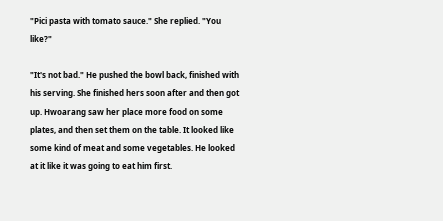"Pici pasta with tomato sauce." She replied. "You like?"

"It's not bad." He pushed the bowl back, finished with his serving. She finished hers soon after and then got up. Hwoarang saw her place more food on some plates, and then set them on the table. It looked like some kind of meat and some vegetables. He looked at it like it was going to eat him first.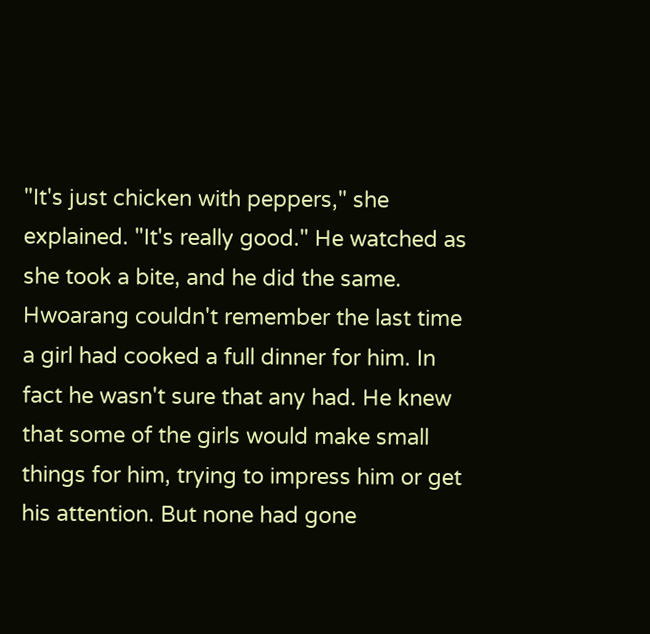"It's just chicken with peppers," she explained. "It's really good." He watched as she took a bite, and he did the same. Hwoarang couldn't remember the last time a girl had cooked a full dinner for him. In fact he wasn't sure that any had. He knew that some of the girls would make small things for him, trying to impress him or get his attention. But none had gone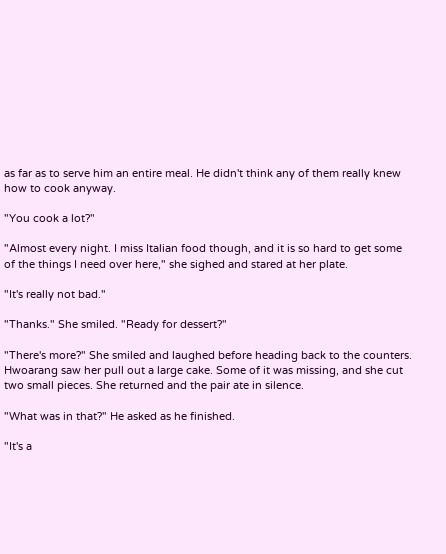as far as to serve him an entire meal. He didn't think any of them really knew how to cook anyway.

"You cook a lot?"

"Almost every night. I miss Italian food though, and it is so hard to get some of the things I need over here," she sighed and stared at her plate.

"It's really not bad."

"Thanks." She smiled. "Ready for dessert?"

"There's more?" She smiled and laughed before heading back to the counters. Hwoarang saw her pull out a large cake. Some of it was missing, and she cut two small pieces. She returned and the pair ate in silence.

"What was in that?" He asked as he finished.

"It's a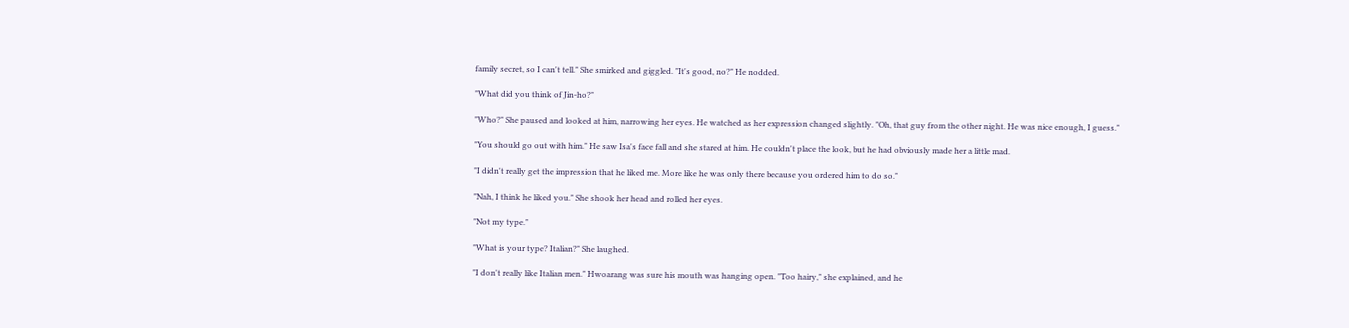family secret, so I can't tell." She smirked and giggled. "It's good, no?" He nodded.

"What did you think of Jin-ho?"

"Who?" She paused and looked at him, narrowing her eyes. He watched as her expression changed slightly. "Oh, that guy from the other night. He was nice enough, I guess."

"You should go out with him." He saw Isa's face fall and she stared at him. He couldn't place the look, but he had obviously made her a little mad.

"I didn't really get the impression that he liked me. More like he was only there because you ordered him to do so."

"Nah, I think he liked you." She shook her head and rolled her eyes.

"Not my type."

"What is your type? Italian?" She laughed.

"I don't really like Italian men." Hwoarang was sure his mouth was hanging open. "Too hairy," she explained, and he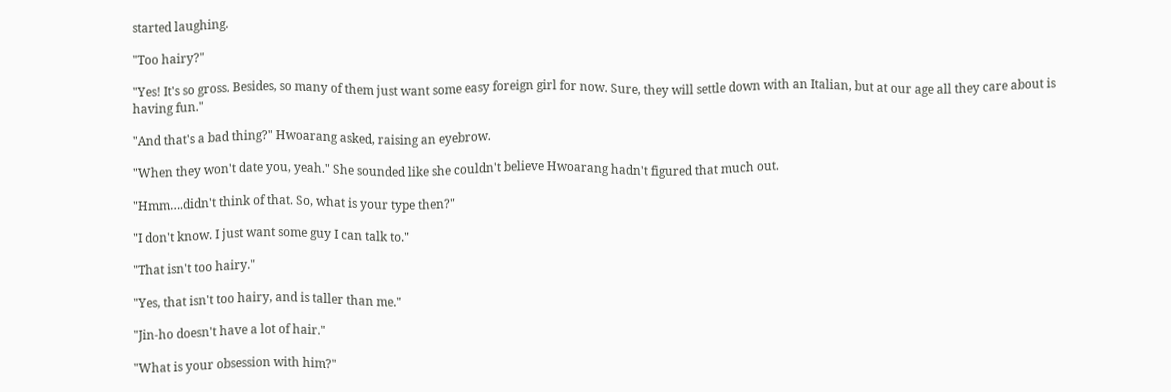started laughing.

"Too hairy?"

"Yes! It's so gross. Besides, so many of them just want some easy foreign girl for now. Sure, they will settle down with an Italian, but at our age all they care about is having fun."

"And that's a bad thing?" Hwoarang asked, raising an eyebrow.

"When they won't date you, yeah." She sounded like she couldn't believe Hwoarang hadn't figured that much out.

"Hmm….didn't think of that. So, what is your type then?"

"I don't know. I just want some guy I can talk to."

"That isn't too hairy."

"Yes, that isn't too hairy, and is taller than me."

"Jin-ho doesn't have a lot of hair."

"What is your obsession with him?"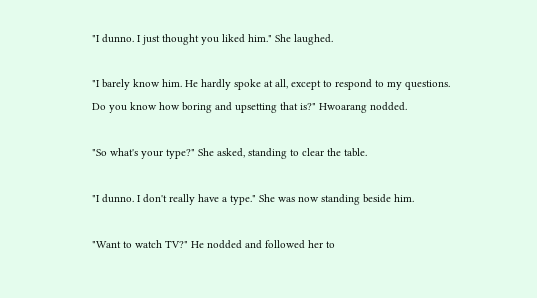"I dunno. I just thought you liked him." She laughed.

"I barely know him. He hardly spoke at all, except to respond to my questions. Do you know how boring and upsetting that is?" Hwoarang nodded.

"So what's your type?" She asked, standing to clear the table.

"I dunno. I don't really have a type." She was now standing beside him.

"Want to watch TV?" He nodded and followed her to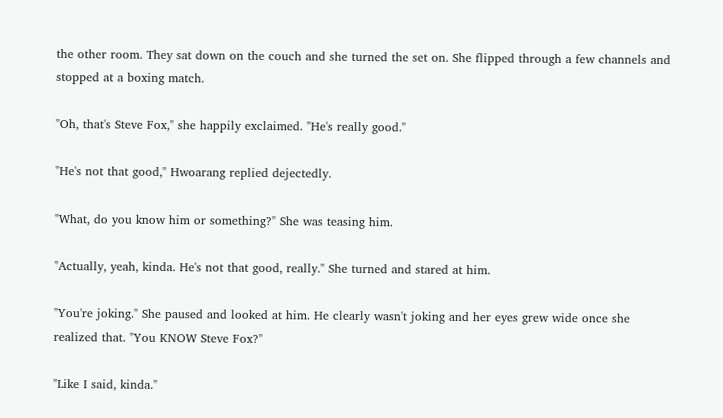the other room. They sat down on the couch and she turned the set on. She flipped through a few channels and stopped at a boxing match.

"Oh, that's Steve Fox," she happily exclaimed. "He's really good."

"He's not that good," Hwoarang replied dejectedly.

"What, do you know him or something?" She was teasing him.

"Actually, yeah, kinda. He's not that good, really." She turned and stared at him.

"You're joking." She paused and looked at him. He clearly wasn't joking and her eyes grew wide once she realized that. "You KNOW Steve Fox?"

"Like I said, kinda."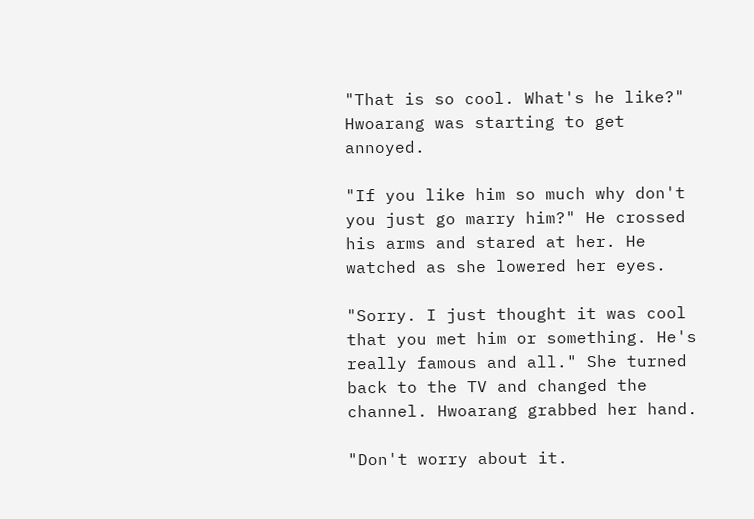"That is so cool. What's he like?" Hwoarang was starting to get annoyed.

"If you like him so much why don't you just go marry him?" He crossed his arms and stared at her. He watched as she lowered her eyes.

"Sorry. I just thought it was cool that you met him or something. He's really famous and all." She turned back to the TV and changed the channel. Hwoarang grabbed her hand.

"Don't worry about it.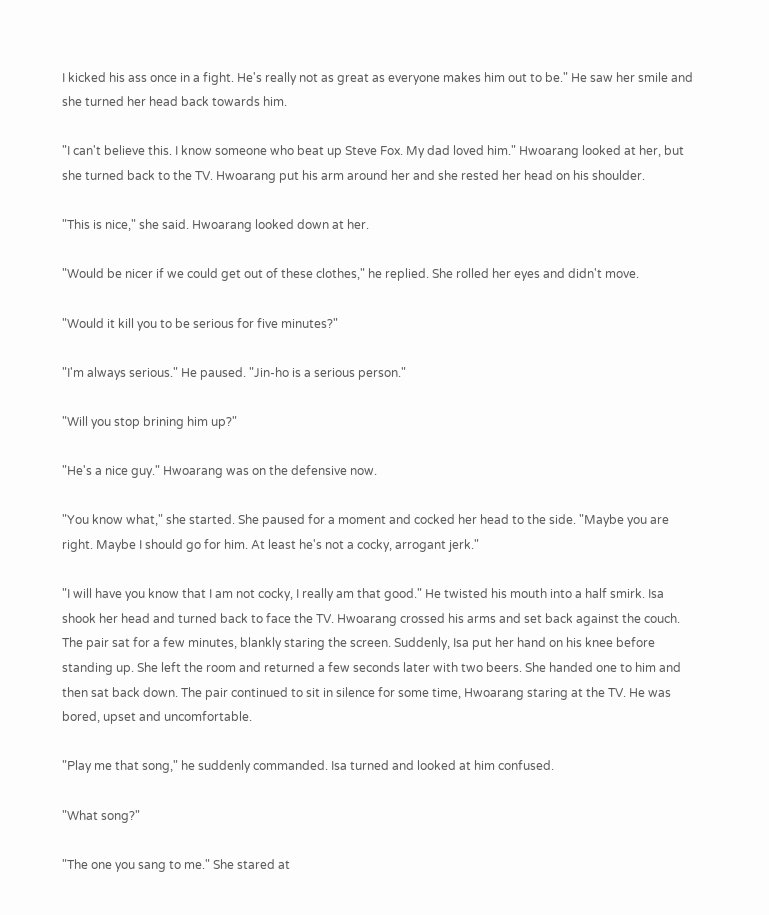I kicked his ass once in a fight. He's really not as great as everyone makes him out to be." He saw her smile and she turned her head back towards him.

"I can't believe this. I know someone who beat up Steve Fox. My dad loved him." Hwoarang looked at her, but she turned back to the TV. Hwoarang put his arm around her and she rested her head on his shoulder.

"This is nice," she said. Hwoarang looked down at her.

"Would be nicer if we could get out of these clothes," he replied. She rolled her eyes and didn't move.

"Would it kill you to be serious for five minutes?"

"I'm always serious." He paused. "Jin-ho is a serious person."

"Will you stop brining him up?"

"He's a nice guy." Hwoarang was on the defensive now.

"You know what," she started. She paused for a moment and cocked her head to the side. "Maybe you are right. Maybe I should go for him. At least he's not a cocky, arrogant jerk."

"I will have you know that I am not cocky, I really am that good." He twisted his mouth into a half smirk. Isa shook her head and turned back to face the TV. Hwoarang crossed his arms and set back against the couch. The pair sat for a few minutes, blankly staring the screen. Suddenly, Isa put her hand on his knee before standing up. She left the room and returned a few seconds later with two beers. She handed one to him and then sat back down. The pair continued to sit in silence for some time, Hwoarang staring at the TV. He was bored, upset and uncomfortable.

"Play me that song," he suddenly commanded. Isa turned and looked at him confused.

"What song?"

"The one you sang to me." She stared at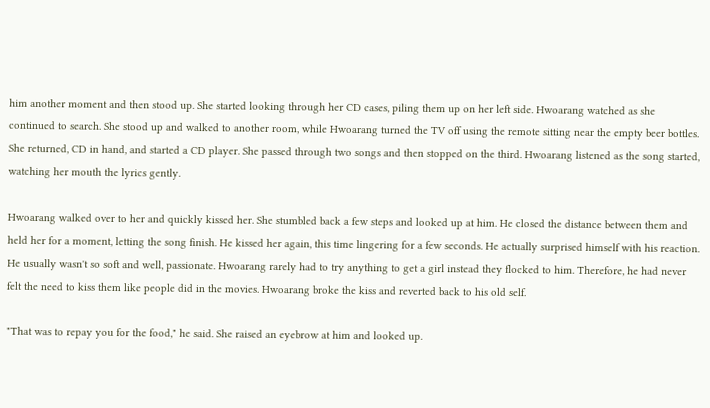him another moment and then stood up. She started looking through her CD cases, piling them up on her left side. Hwoarang watched as she continued to search. She stood up and walked to another room, while Hwoarang turned the TV off using the remote sitting near the empty beer bottles. She returned, CD in hand, and started a CD player. She passed through two songs and then stopped on the third. Hwoarang listened as the song started, watching her mouth the lyrics gently.

Hwoarang walked over to her and quickly kissed her. She stumbled back a few steps and looked up at him. He closed the distance between them and held her for a moment, letting the song finish. He kissed her again, this time lingering for a few seconds. He actually surprised himself with his reaction. He usually wasn't so soft and well, passionate. Hwoarang rarely had to try anything to get a girl instead they flocked to him. Therefore, he had never felt the need to kiss them like people did in the movies. Hwoarang broke the kiss and reverted back to his old self.

"That was to repay you for the food," he said. She raised an eyebrow at him and looked up.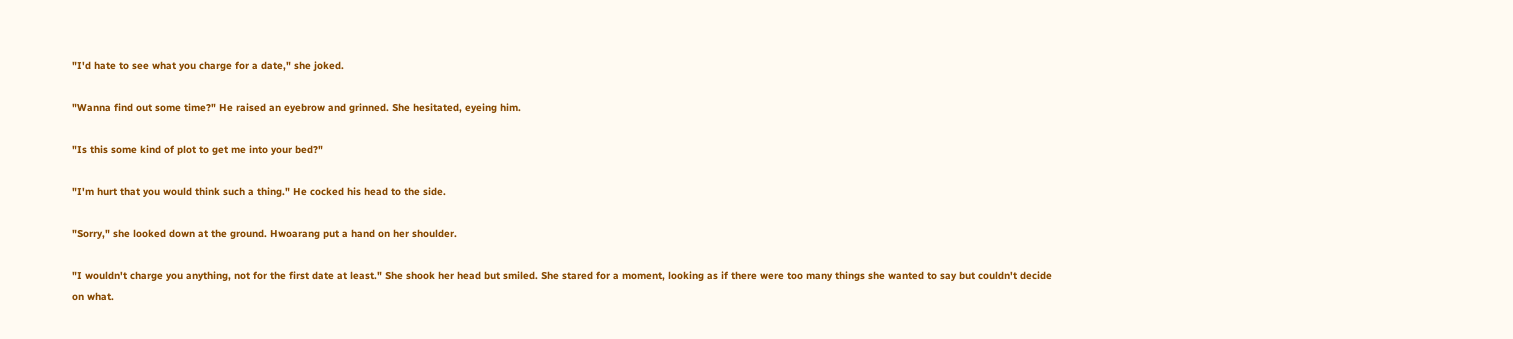"I'd hate to see what you charge for a date," she joked.

"Wanna find out some time?" He raised an eyebrow and grinned. She hesitated, eyeing him.

"Is this some kind of plot to get me into your bed?"

"I'm hurt that you would think such a thing." He cocked his head to the side.

"Sorry," she looked down at the ground. Hwoarang put a hand on her shoulder.

"I wouldn't charge you anything, not for the first date at least." She shook her head but smiled. She stared for a moment, looking as if there were too many things she wanted to say but couldn't decide on what.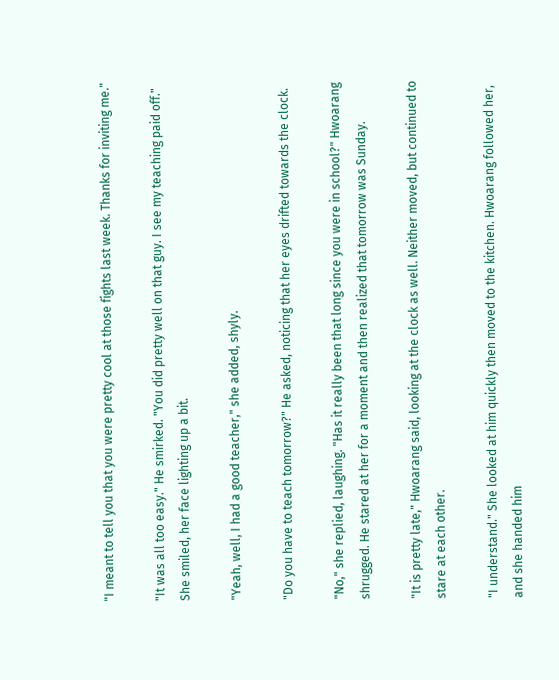"I meant to tell you that you were pretty cool at those fights last week. Thanks for inviting me."

"It was all too easy." He smirked. "You did pretty well on that guy. I see my teaching paid off." She smiled, her face lighting up a bit.

"Yeah, well, I had a good teacher," she added, shyly.

"Do you have to teach tomorrow?" He asked, noticing that her eyes drifted towards the clock.

"No," she replied, laughing. "Has it really been that long since you were in school?" Hwoarang shrugged. He stared at her for a moment and then realized that tomorrow was Sunday.

"It is pretty late," Hwoarang said, looking at the clock as well. Neither moved, but continued to stare at each other.

"I understand." She looked at him quickly then moved to the kitchen. Hwoarang followed her, and she handed him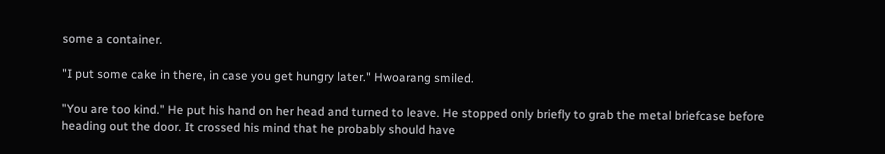some a container.

"I put some cake in there, in case you get hungry later." Hwoarang smiled.

"You are too kind." He put his hand on her head and turned to leave. He stopped only briefly to grab the metal briefcase before heading out the door. It crossed his mind that he probably should have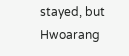stayed, but Hwoarang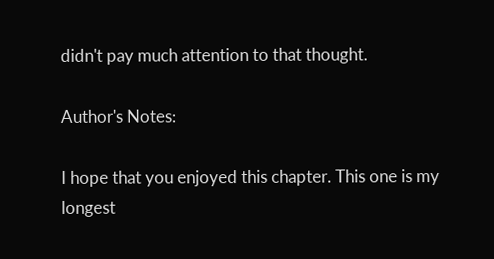didn't pay much attention to that thought.

Author's Notes:

I hope that you enjoyed this chapter. This one is my longest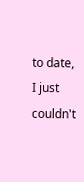to date, I just couldn't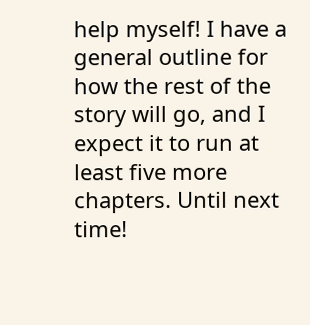help myself! I have a general outline for how the rest of the story will go, and I expect it to run at least five more chapters. Until next time!